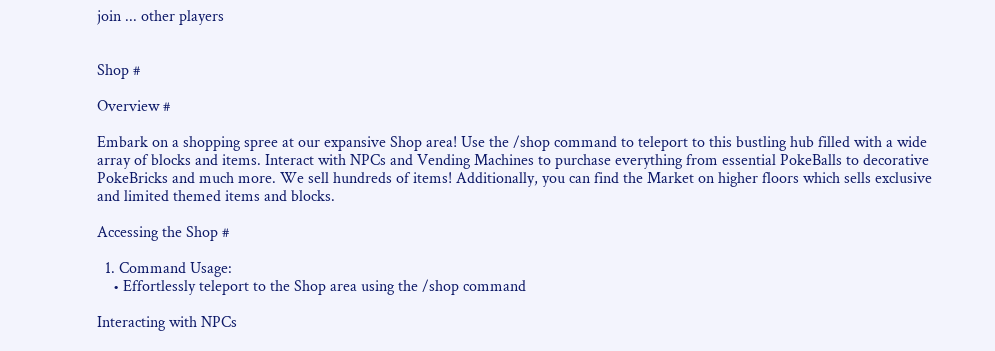join ... other players


Shop #

Overview #

Embark on a shopping spree at our expansive Shop area! Use the /shop command to teleport to this bustling hub filled with a wide array of blocks and items. Interact with NPCs and Vending Machines to purchase everything from essential PokeBalls to decorative PokeBricks and much more. We sell hundreds of items! Additionally, you can find the Market on higher floors which sells exclusive and limited themed items and blocks.

Accessing the Shop #

  1. Command Usage:
    • Effortlessly teleport to the Shop area using the /shop command

Interacting with NPCs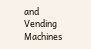and Vending Machines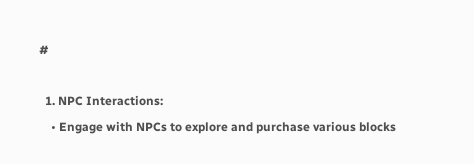#

  1. NPC Interactions:
    • Engage with NPCs to explore and purchase various blocks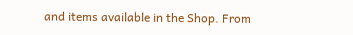and items available in the Shop. From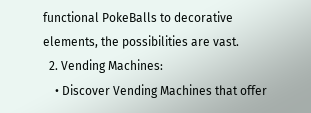functional PokeBalls to decorative elements, the possibilities are vast.
  2. Vending Machines:
    • Discover Vending Machines that offer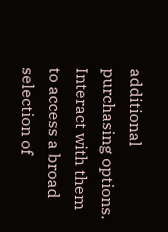additional purchasing options. Interact with them to access a broad selection of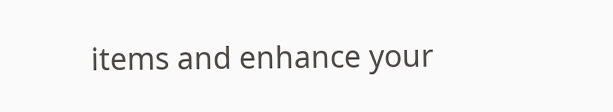items and enhance your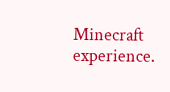Minecraft experience.